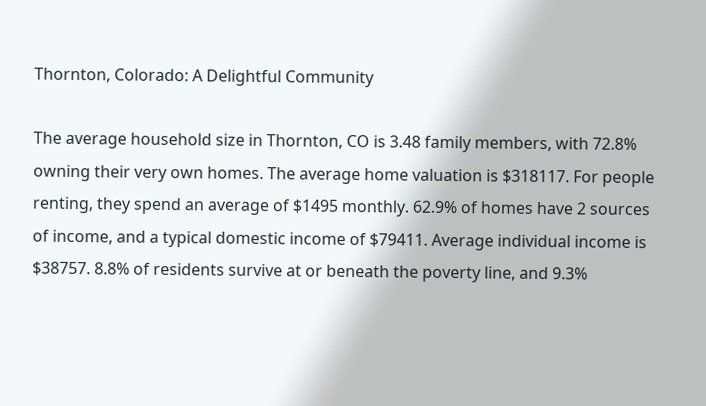Thornton, Colorado: A Delightful Community

The average household size in Thornton, CO is 3.48 family members, with 72.8% owning their very own homes. The average home valuation is $318117. For people renting, they spend an average of $1495 monthly. 62.9% of homes have 2 sources of income, and a typical domestic income of $79411. Average individual income is $38757. 8.8% of residents survive at or beneath the poverty line, and 9.3%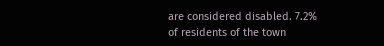are considered disabled. 7.2% of residents of the town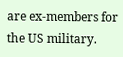are ex-members for the US military.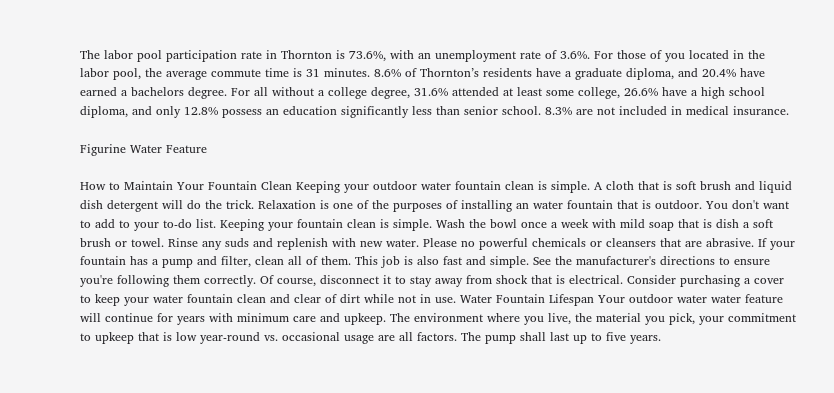The labor pool participation rate in Thornton is 73.6%, with an unemployment rate of 3.6%. For those of you located in the labor pool, the average commute time is 31 minutes. 8.6% of Thornton’s residents have a graduate diploma, and 20.4% have earned a bachelors degree. For all without a college degree, 31.6% attended at least some college, 26.6% have a high school diploma, and only 12.8% possess an education significantly less than senior school. 8.3% are not included in medical insurance.

Figurine Water Feature

How to Maintain Your Fountain Clean Keeping your outdoor water fountain clean is simple. A cloth that is soft brush and liquid dish detergent will do the trick. Relaxation is one of the purposes of installing an water fountain that is outdoor. You don't want to add to your to-do list. Keeping your fountain clean is simple. Wash the bowl once a week with mild soap that is dish a soft brush or towel. Rinse any suds and replenish with new water. Please no powerful chemicals or cleansers that are abrasive. If your fountain has a pump and filter, clean all of them. This job is also fast and simple. See the manufacturer's directions to ensure you're following them correctly. Of course, disconnect it to stay away from shock that is electrical. Consider purchasing a cover to keep your water fountain clean and clear of dirt while not in use. Water Fountain Lifespan Your outdoor water water feature will continue for years with minimum care and upkeep. The environment where you live, the material you pick, your commitment to upkeep that is low year-round vs. occasional usage are all factors. The pump shall last up to five years.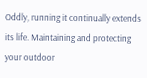Oddly, running it continually extends its life. Maintaining and protecting your outdoor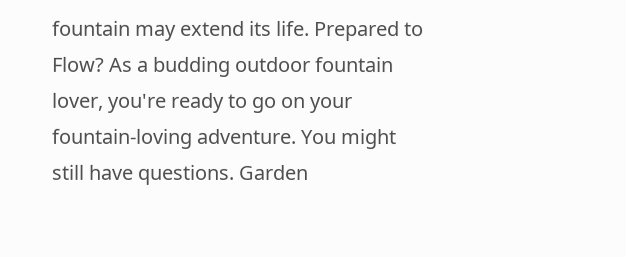fountain may extend its life. Prepared to Flow? As a budding outdoor fountain lover, you're ready to go on your fountain-loving adventure. You might still have questions. Garden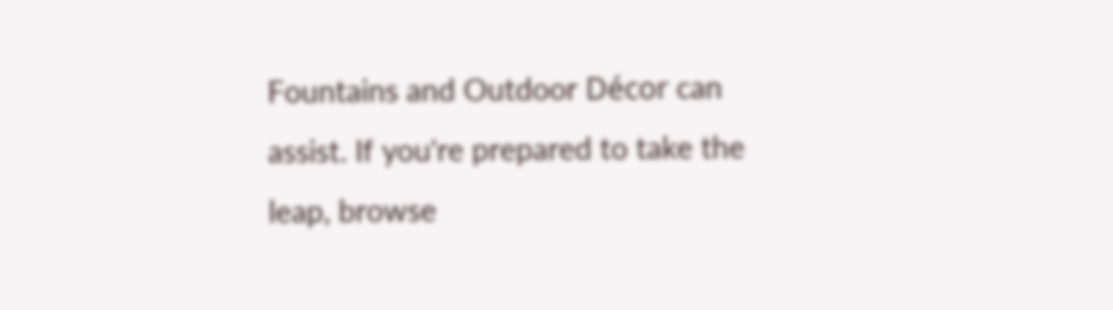Fountains and Outdoor Décor can assist. If you're prepared to take the leap, browse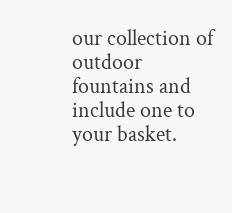our collection of outdoor fountains and include one to your basket.